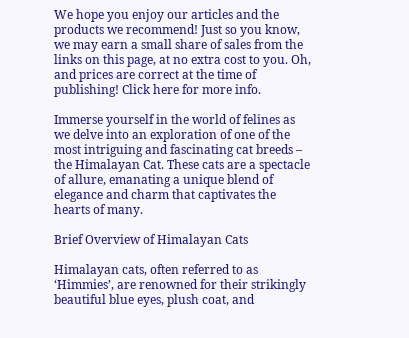We hope you enjoy our articles and the products we recommend! Just so you know, we may earn a small share of sales from the links on this page, at no extra cost to you. Oh, and prices are correct at the time of publishing! Click here for more info.

Immerse yourself in the world of felines as we delve into an exploration of one of the most intriguing and fascinating cat breeds – the Himalayan Cat. These cats are a spectacle of allure, emanating a unique blend of elegance and charm that captivates the hearts of many.

Brief Overview of Himalayan Cats

Himalayan cats, often referred to as ‘Himmies’, are renowned for their strikingly beautiful blue eyes, plush coat, and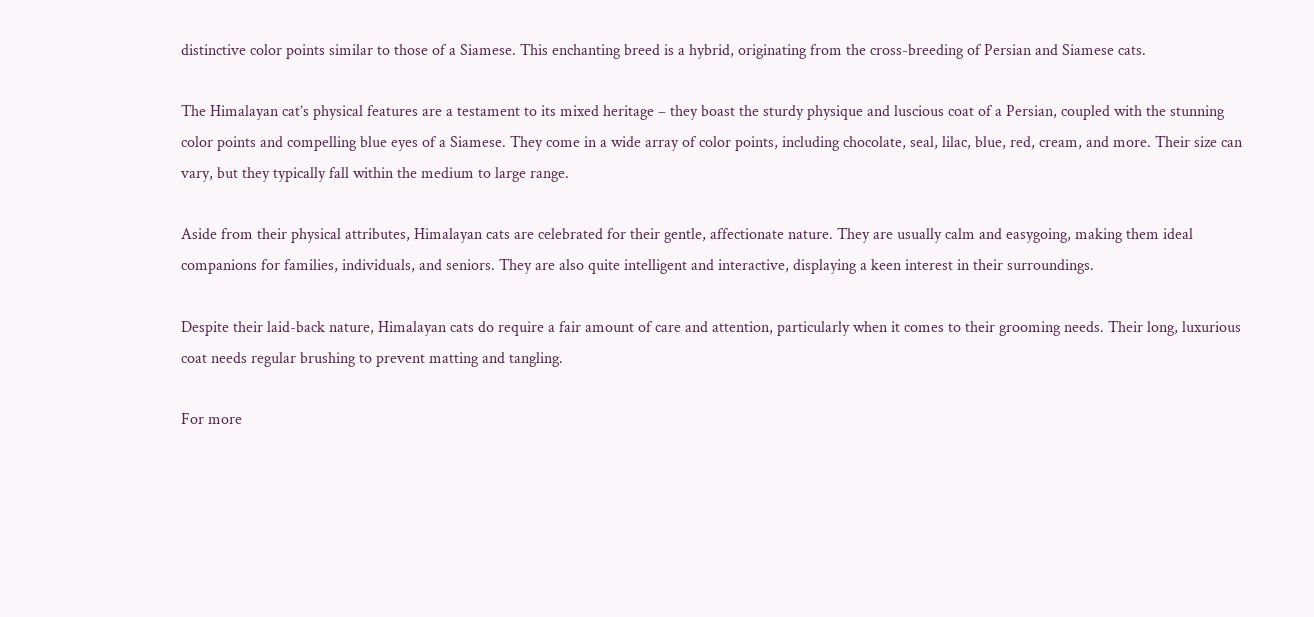distinctive color points similar to those of a Siamese. This enchanting breed is a hybrid, originating from the cross-breeding of Persian and Siamese cats.

The Himalayan cat’s physical features are a testament to its mixed heritage – they boast the sturdy physique and luscious coat of a Persian, coupled with the stunning color points and compelling blue eyes of a Siamese. They come in a wide array of color points, including chocolate, seal, lilac, blue, red, cream, and more. Their size can vary, but they typically fall within the medium to large range.

Aside from their physical attributes, Himalayan cats are celebrated for their gentle, affectionate nature. They are usually calm and easygoing, making them ideal companions for families, individuals, and seniors. They are also quite intelligent and interactive, displaying a keen interest in their surroundings.

Despite their laid-back nature, Himalayan cats do require a fair amount of care and attention, particularly when it comes to their grooming needs. Their long, luxurious coat needs regular brushing to prevent matting and tangling.

For more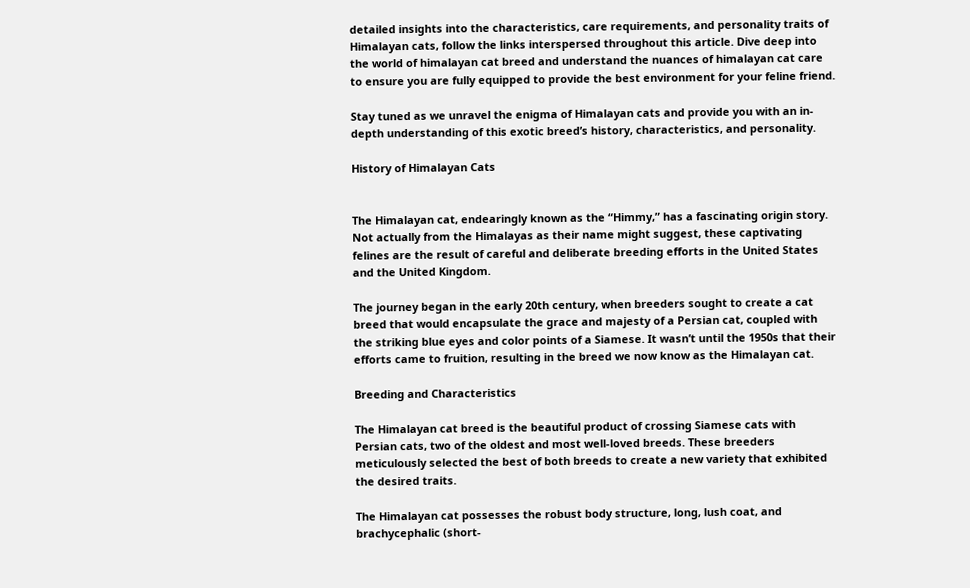detailed insights into the characteristics, care requirements, and personality traits of Himalayan cats, follow the links interspersed throughout this article. Dive deep into the world of himalayan cat breed and understand the nuances of himalayan cat care to ensure you are fully equipped to provide the best environment for your feline friend.

Stay tuned as we unravel the enigma of Himalayan cats and provide you with an in-depth understanding of this exotic breed’s history, characteristics, and personality.

History of Himalayan Cats


The Himalayan cat, endearingly known as the “Himmy,” has a fascinating origin story. Not actually from the Himalayas as their name might suggest, these captivating felines are the result of careful and deliberate breeding efforts in the United States and the United Kingdom.

The journey began in the early 20th century, when breeders sought to create a cat breed that would encapsulate the grace and majesty of a Persian cat, coupled with the striking blue eyes and color points of a Siamese. It wasn’t until the 1950s that their efforts came to fruition, resulting in the breed we now know as the Himalayan cat.

Breeding and Characteristics

The Himalayan cat breed is the beautiful product of crossing Siamese cats with Persian cats, two of the oldest and most well-loved breeds. These breeders meticulously selected the best of both breeds to create a new variety that exhibited the desired traits.

The Himalayan cat possesses the robust body structure, long, lush coat, and brachycephalic (short-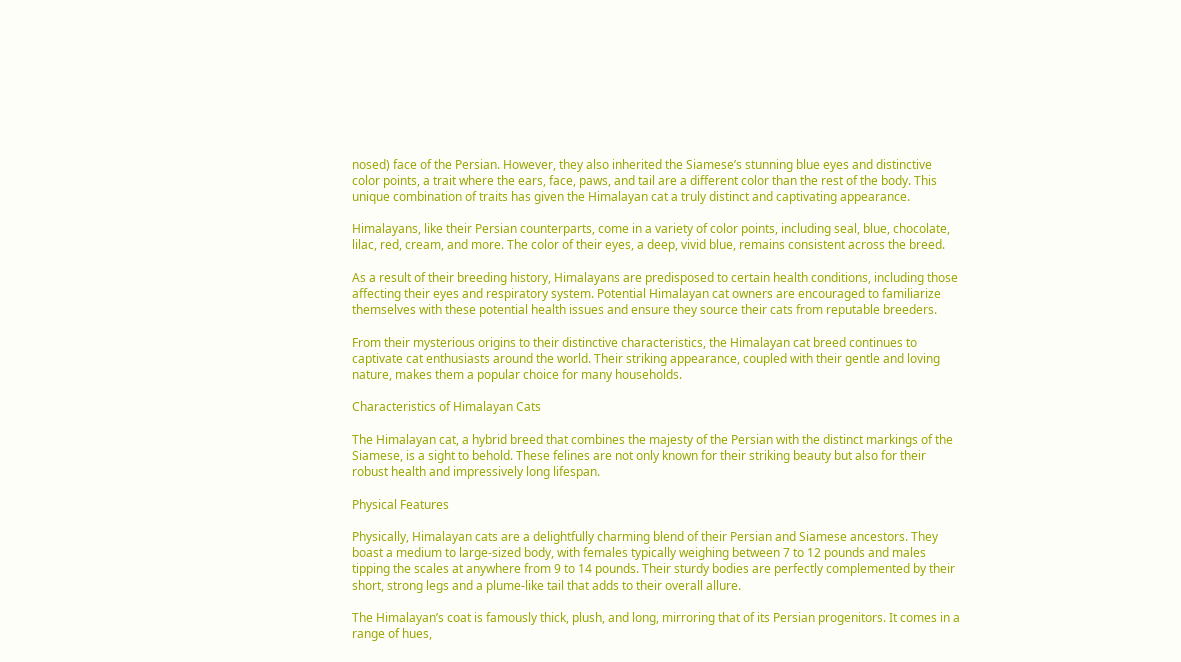nosed) face of the Persian. However, they also inherited the Siamese’s stunning blue eyes and distinctive color points, a trait where the ears, face, paws, and tail are a different color than the rest of the body. This unique combination of traits has given the Himalayan cat a truly distinct and captivating appearance.

Himalayans, like their Persian counterparts, come in a variety of color points, including seal, blue, chocolate, lilac, red, cream, and more. The color of their eyes, a deep, vivid blue, remains consistent across the breed.

As a result of their breeding history, Himalayans are predisposed to certain health conditions, including those affecting their eyes and respiratory system. Potential Himalayan cat owners are encouraged to familiarize themselves with these potential health issues and ensure they source their cats from reputable breeders.

From their mysterious origins to their distinctive characteristics, the Himalayan cat breed continues to captivate cat enthusiasts around the world. Their striking appearance, coupled with their gentle and loving nature, makes them a popular choice for many households.

Characteristics of Himalayan Cats

The Himalayan cat, a hybrid breed that combines the majesty of the Persian with the distinct markings of the Siamese, is a sight to behold. These felines are not only known for their striking beauty but also for their robust health and impressively long lifespan.

Physical Features

Physically, Himalayan cats are a delightfully charming blend of their Persian and Siamese ancestors. They boast a medium to large-sized body, with females typically weighing between 7 to 12 pounds and males tipping the scales at anywhere from 9 to 14 pounds. Their sturdy bodies are perfectly complemented by their short, strong legs and a plume-like tail that adds to their overall allure.

The Himalayan’s coat is famously thick, plush, and long, mirroring that of its Persian progenitors. It comes in a range of hues,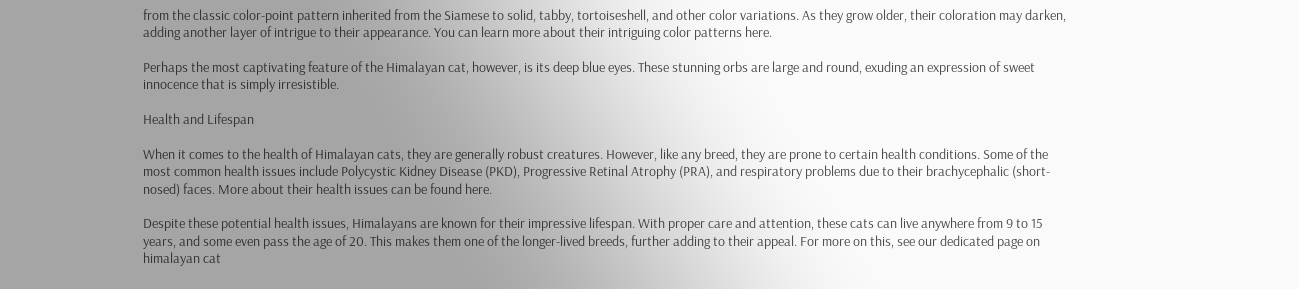from the classic color-point pattern inherited from the Siamese to solid, tabby, tortoiseshell, and other color variations. As they grow older, their coloration may darken, adding another layer of intrigue to their appearance. You can learn more about their intriguing color patterns here.

Perhaps the most captivating feature of the Himalayan cat, however, is its deep blue eyes. These stunning orbs are large and round, exuding an expression of sweet innocence that is simply irresistible.

Health and Lifespan

When it comes to the health of Himalayan cats, they are generally robust creatures. However, like any breed, they are prone to certain health conditions. Some of the most common health issues include Polycystic Kidney Disease (PKD), Progressive Retinal Atrophy (PRA), and respiratory problems due to their brachycephalic (short-nosed) faces. More about their health issues can be found here.

Despite these potential health issues, Himalayans are known for their impressive lifespan. With proper care and attention, these cats can live anywhere from 9 to 15 years, and some even pass the age of 20. This makes them one of the longer-lived breeds, further adding to their appeal. For more on this, see our dedicated page on himalayan cat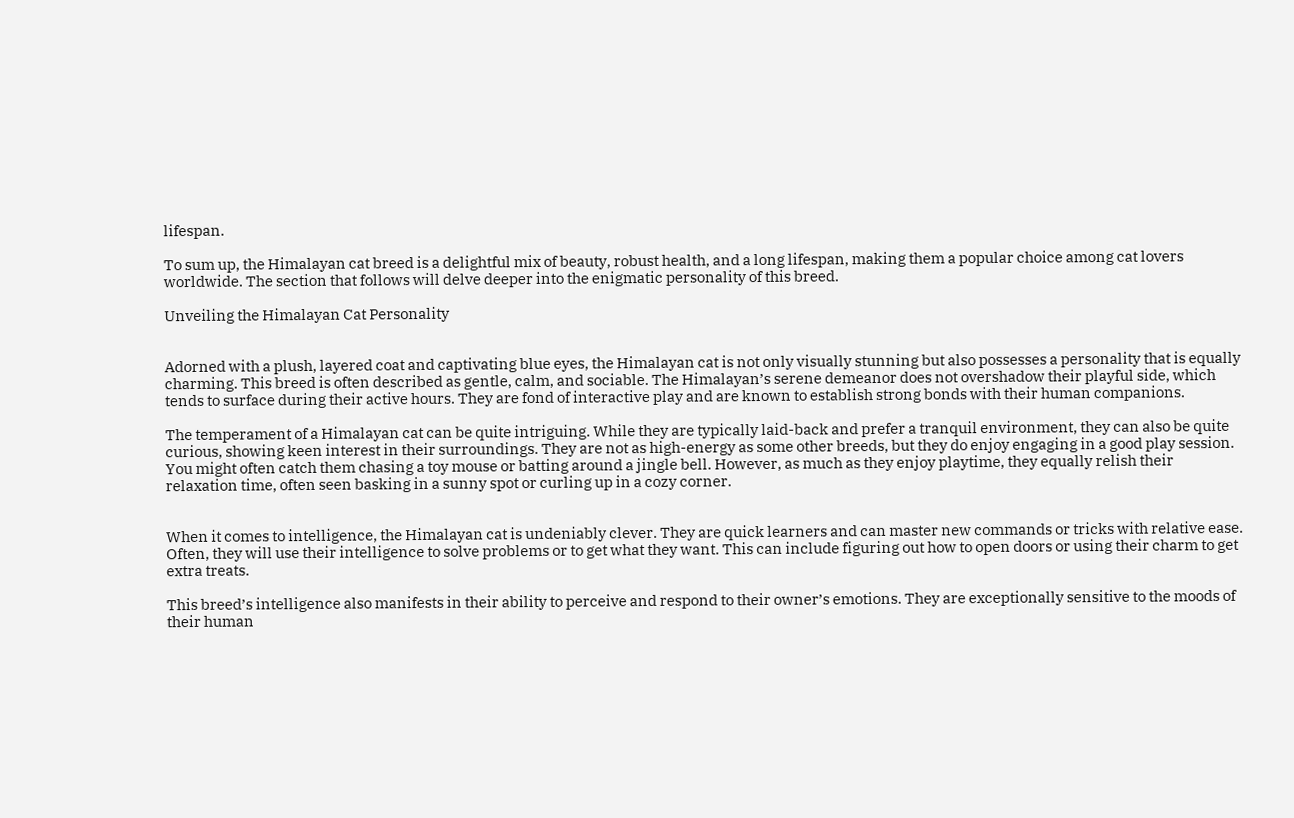lifespan.

To sum up, the Himalayan cat breed is a delightful mix of beauty, robust health, and a long lifespan, making them a popular choice among cat lovers worldwide. The section that follows will delve deeper into the enigmatic personality of this breed.

Unveiling the Himalayan Cat Personality


Adorned with a plush, layered coat and captivating blue eyes, the Himalayan cat is not only visually stunning but also possesses a personality that is equally charming. This breed is often described as gentle, calm, and sociable. The Himalayan’s serene demeanor does not overshadow their playful side, which tends to surface during their active hours. They are fond of interactive play and are known to establish strong bonds with their human companions.

The temperament of a Himalayan cat can be quite intriguing. While they are typically laid-back and prefer a tranquil environment, they can also be quite curious, showing keen interest in their surroundings. They are not as high-energy as some other breeds, but they do enjoy engaging in a good play session. You might often catch them chasing a toy mouse or batting around a jingle bell. However, as much as they enjoy playtime, they equally relish their relaxation time, often seen basking in a sunny spot or curling up in a cozy corner.


When it comes to intelligence, the Himalayan cat is undeniably clever. They are quick learners and can master new commands or tricks with relative ease. Often, they will use their intelligence to solve problems or to get what they want. This can include figuring out how to open doors or using their charm to get extra treats.

This breed’s intelligence also manifests in their ability to perceive and respond to their owner’s emotions. They are exceptionally sensitive to the moods of their human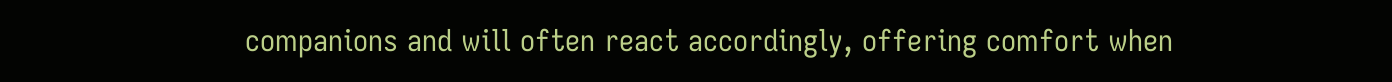companions and will often react accordingly, offering comfort when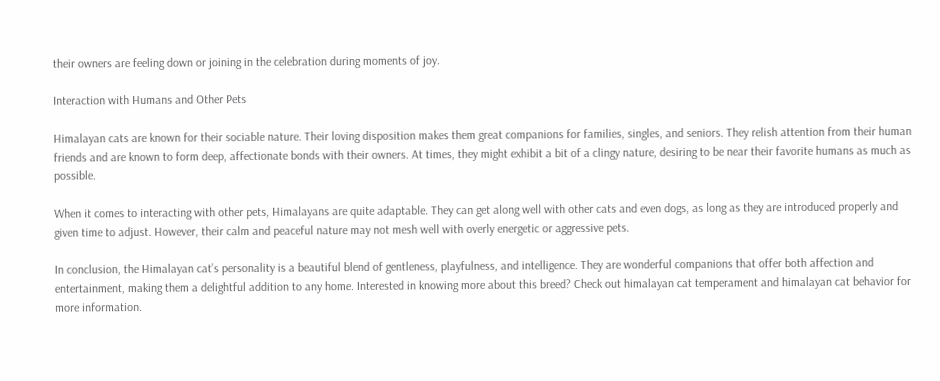their owners are feeling down or joining in the celebration during moments of joy.

Interaction with Humans and Other Pets

Himalayan cats are known for their sociable nature. Their loving disposition makes them great companions for families, singles, and seniors. They relish attention from their human friends and are known to form deep, affectionate bonds with their owners. At times, they might exhibit a bit of a clingy nature, desiring to be near their favorite humans as much as possible.

When it comes to interacting with other pets, Himalayans are quite adaptable. They can get along well with other cats and even dogs, as long as they are introduced properly and given time to adjust. However, their calm and peaceful nature may not mesh well with overly energetic or aggressive pets.

In conclusion, the Himalayan cat’s personality is a beautiful blend of gentleness, playfulness, and intelligence. They are wonderful companions that offer both affection and entertainment, making them a delightful addition to any home. Interested in knowing more about this breed? Check out himalayan cat temperament and himalayan cat behavior for more information.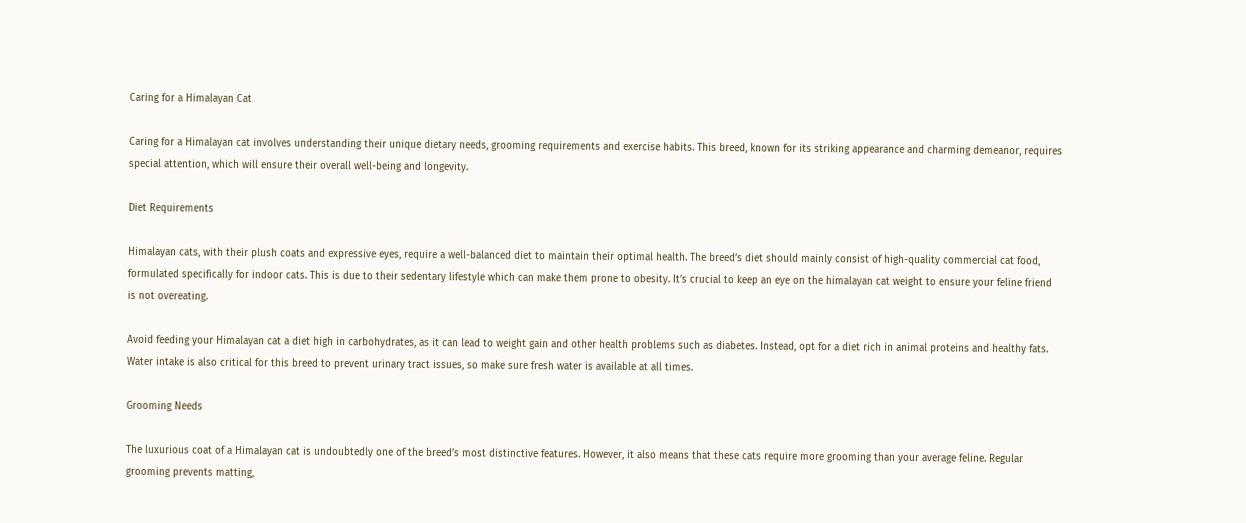Caring for a Himalayan Cat

Caring for a Himalayan cat involves understanding their unique dietary needs, grooming requirements and exercise habits. This breed, known for its striking appearance and charming demeanor, requires special attention, which will ensure their overall well-being and longevity.

Diet Requirements

Himalayan cats, with their plush coats and expressive eyes, require a well-balanced diet to maintain their optimal health. The breed’s diet should mainly consist of high-quality commercial cat food, formulated specifically for indoor cats. This is due to their sedentary lifestyle which can make them prone to obesity. It’s crucial to keep an eye on the himalayan cat weight to ensure your feline friend is not overeating.

Avoid feeding your Himalayan cat a diet high in carbohydrates, as it can lead to weight gain and other health problems such as diabetes. Instead, opt for a diet rich in animal proteins and healthy fats. Water intake is also critical for this breed to prevent urinary tract issues, so make sure fresh water is available at all times.

Grooming Needs

The luxurious coat of a Himalayan cat is undoubtedly one of the breed’s most distinctive features. However, it also means that these cats require more grooming than your average feline. Regular grooming prevents matting,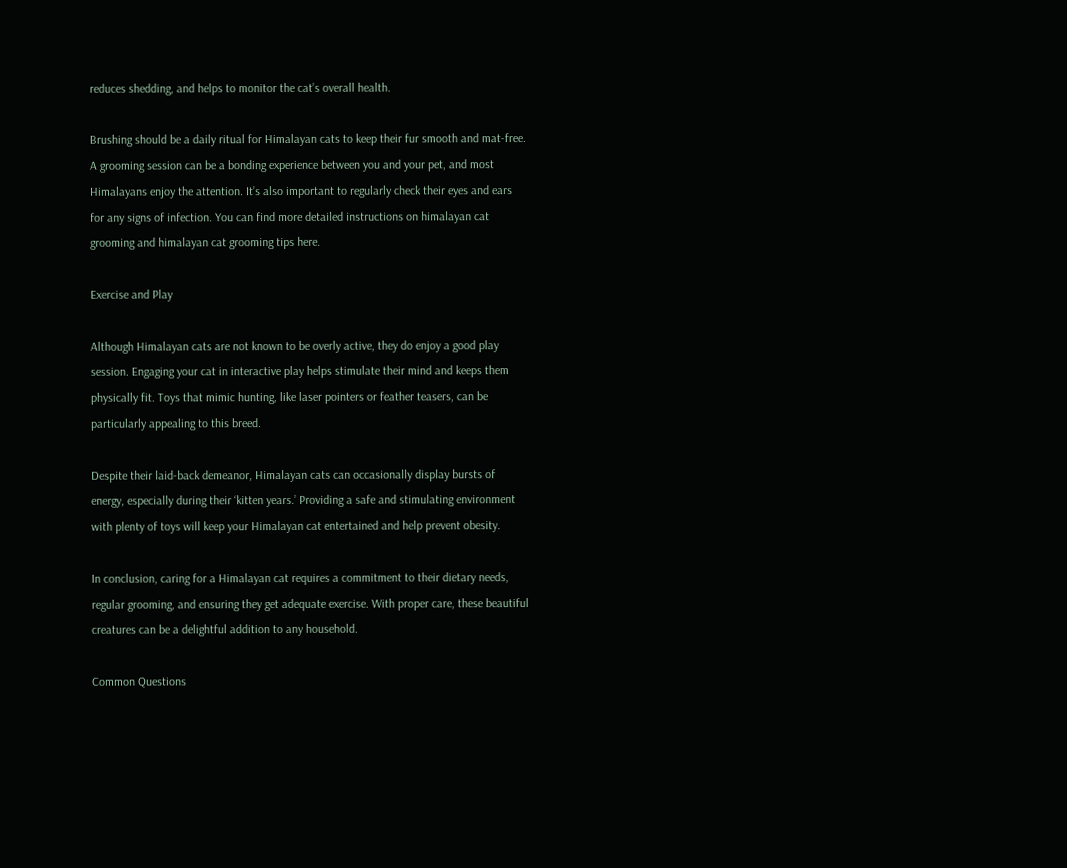reduces shedding, and helps to monitor the cat’s overall health.

Brushing should be a daily ritual for Himalayan cats to keep their fur smooth and mat-free. A grooming session can be a bonding experience between you and your pet, and most Himalayans enjoy the attention. It’s also important to regularly check their eyes and ears for any signs of infection. You can find more detailed instructions on himalayan cat grooming and himalayan cat grooming tips here.

Exercise and Play

Although Himalayan cats are not known to be overly active, they do enjoy a good play session. Engaging your cat in interactive play helps stimulate their mind and keeps them physically fit. Toys that mimic hunting, like laser pointers or feather teasers, can be particularly appealing to this breed.

Despite their laid-back demeanor, Himalayan cats can occasionally display bursts of energy, especially during their ‘kitten years.’ Providing a safe and stimulating environment with plenty of toys will keep your Himalayan cat entertained and help prevent obesity.

In conclusion, caring for a Himalayan cat requires a commitment to their dietary needs, regular grooming, and ensuring they get adequate exercise. With proper care, these beautiful creatures can be a delightful addition to any household.

Common Questions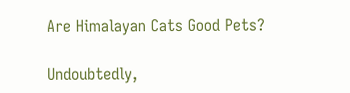Are Himalayan Cats Good Pets?

Undoubtedly,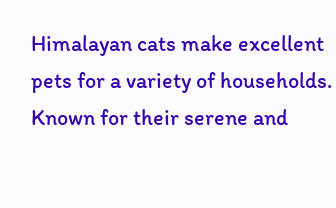Himalayan cats make excellent pets for a variety of households. Known for their serene and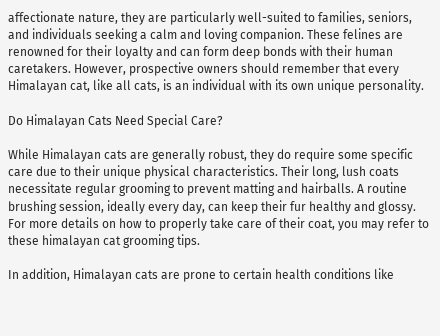affectionate nature, they are particularly well-suited to families, seniors, and individuals seeking a calm and loving companion. These felines are renowned for their loyalty and can form deep bonds with their human caretakers. However, prospective owners should remember that every Himalayan cat, like all cats, is an individual with its own unique personality.

Do Himalayan Cats Need Special Care?

While Himalayan cats are generally robust, they do require some specific care due to their unique physical characteristics. Their long, lush coats necessitate regular grooming to prevent matting and hairballs. A routine brushing session, ideally every day, can keep their fur healthy and glossy. For more details on how to properly take care of their coat, you may refer to these himalayan cat grooming tips.

In addition, Himalayan cats are prone to certain health conditions like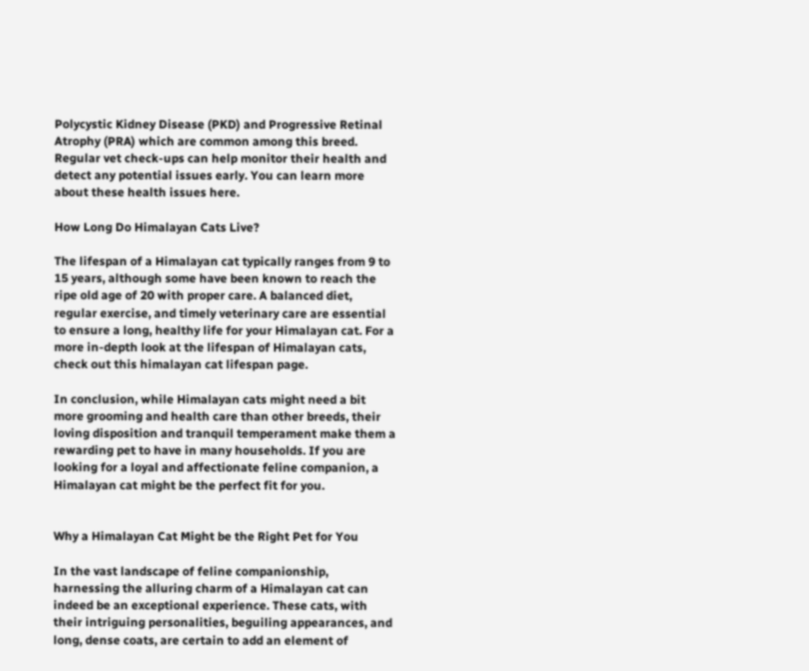Polycystic Kidney Disease (PKD) and Progressive Retinal Atrophy (PRA) which are common among this breed. Regular vet check-ups can help monitor their health and detect any potential issues early. You can learn more about these health issues here.

How Long Do Himalayan Cats Live?

The lifespan of a Himalayan cat typically ranges from 9 to 15 years, although some have been known to reach the ripe old age of 20 with proper care. A balanced diet, regular exercise, and timely veterinary care are essential to ensure a long, healthy life for your Himalayan cat. For a more in-depth look at the lifespan of Himalayan cats, check out this himalayan cat lifespan page.

In conclusion, while Himalayan cats might need a bit more grooming and health care than other breeds, their loving disposition and tranquil temperament make them a rewarding pet to have in many households. If you are looking for a loyal and affectionate feline companion, a Himalayan cat might be the perfect fit for you.


Why a Himalayan Cat Might be the Right Pet for You

In the vast landscape of feline companionship, harnessing the alluring charm of a Himalayan cat can indeed be an exceptional experience. These cats, with their intriguing personalities, beguiling appearances, and long, dense coats, are certain to add an element of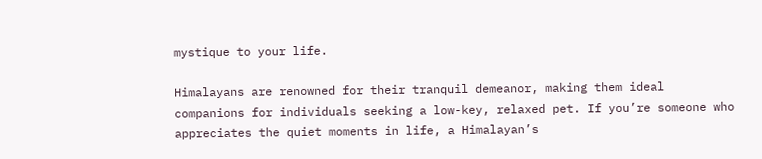mystique to your life.

Himalayans are renowned for their tranquil demeanor, making them ideal companions for individuals seeking a low-key, relaxed pet. If you’re someone who appreciates the quiet moments in life, a Himalayan’s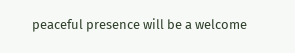peaceful presence will be a welcome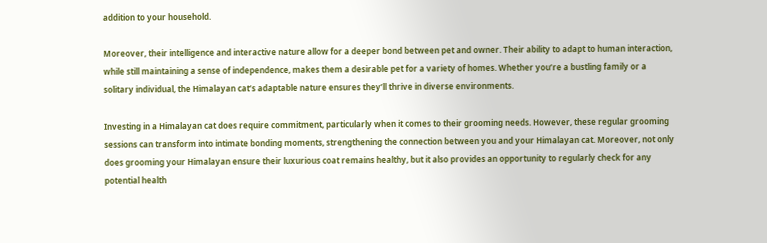addition to your household.

Moreover, their intelligence and interactive nature allow for a deeper bond between pet and owner. Their ability to adapt to human interaction, while still maintaining a sense of independence, makes them a desirable pet for a variety of homes. Whether you’re a bustling family or a solitary individual, the Himalayan cat’s adaptable nature ensures they’ll thrive in diverse environments.

Investing in a Himalayan cat does require commitment, particularly when it comes to their grooming needs. However, these regular grooming sessions can transform into intimate bonding moments, strengthening the connection between you and your Himalayan cat. Moreover, not only does grooming your Himalayan ensure their luxurious coat remains healthy, but it also provides an opportunity to regularly check for any potential health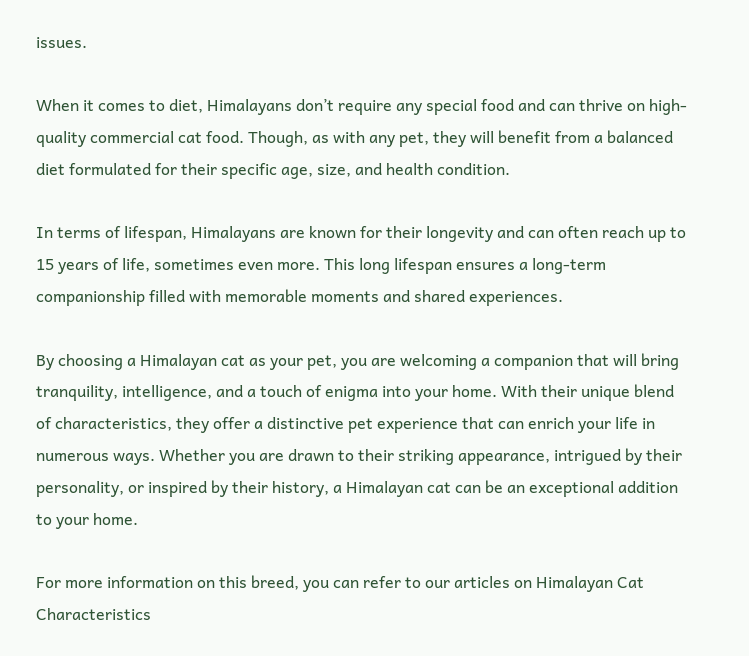issues.

When it comes to diet, Himalayans don’t require any special food and can thrive on high-quality commercial cat food. Though, as with any pet, they will benefit from a balanced diet formulated for their specific age, size, and health condition.

In terms of lifespan, Himalayans are known for their longevity and can often reach up to 15 years of life, sometimes even more. This long lifespan ensures a long-term companionship filled with memorable moments and shared experiences.

By choosing a Himalayan cat as your pet, you are welcoming a companion that will bring tranquility, intelligence, and a touch of enigma into your home. With their unique blend of characteristics, they offer a distinctive pet experience that can enrich your life in numerous ways. Whether you are drawn to their striking appearance, intrigued by their personality, or inspired by their history, a Himalayan cat can be an exceptional addition to your home.

For more information on this breed, you can refer to our articles on Himalayan Cat Characteristics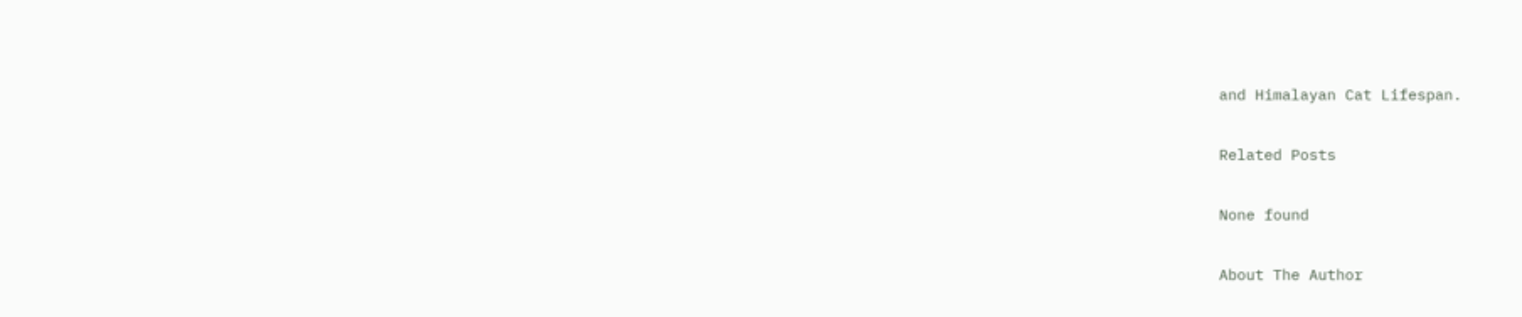and Himalayan Cat Lifespan.

Related Posts

None found

About The Author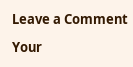Leave a Comment

Your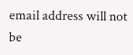email address will not be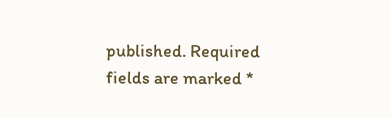published. Required fields are marked *